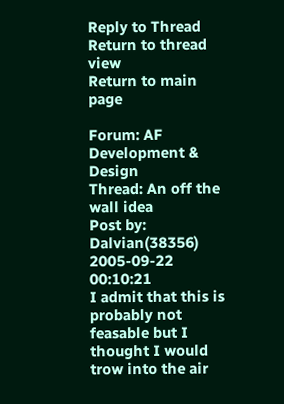Reply to Thread
Return to thread view
Return to main page

Forum: AF Development & Design
Thread: An off the wall idea
Post by: Dalvian(38356)
2005-09-22 00:10:21
I admit that this is probably not feasable but I thought I would trow into the air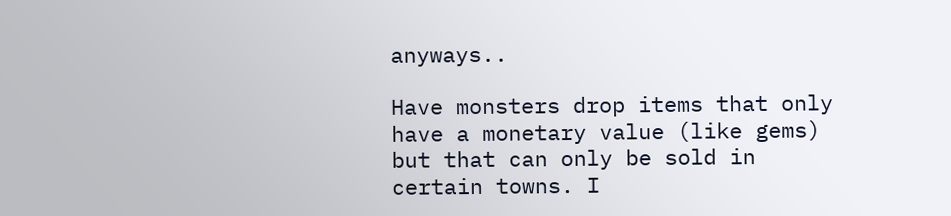anyways..

Have monsters drop items that only have a monetary value (like gems) but that can only be sold in certain towns. I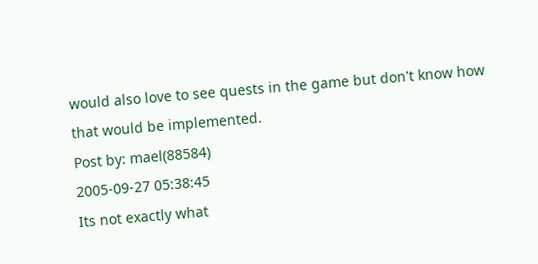would also love to see quests in the game but don't know how that would be implemented.
Post by: mael(88584)
2005-09-27 05:38:45
Its not exactly what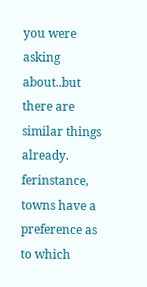you were asking about..but there are similar things already.
ferinstance, towns have a preference as to which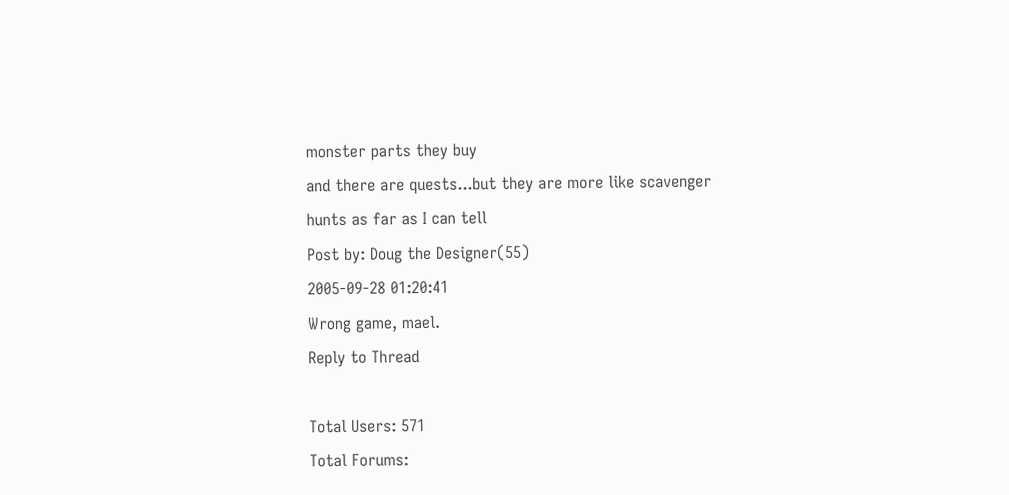monster parts they buy
and there are quests...but they are more like scavenger hunts as far as I can tell
Post by: Doug the Designer(55)
2005-09-28 01:20:41
Wrong game, mael.
Reply to Thread

Total Users: 571
Total Forums: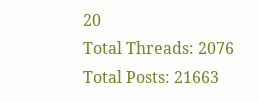20
Total Threads: 2076
Total Posts: 21663